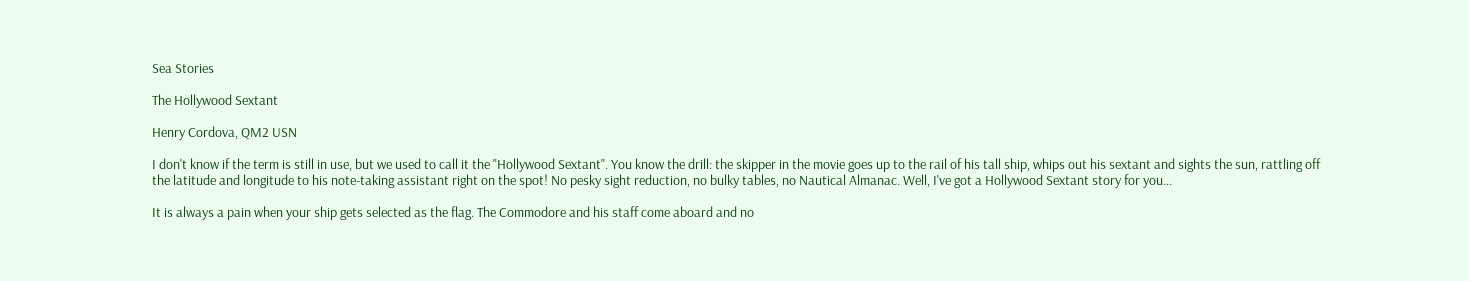Sea Stories

The Hollywood Sextant

Henry Cordova, QM2 USN

I don't know if the term is still in use, but we used to call it the "Hollywood Sextant". You know the drill: the skipper in the movie goes up to the rail of his tall ship, whips out his sextant and sights the sun, rattling off the latitude and longitude to his note-taking assistant right on the spot! No pesky sight reduction, no bulky tables, no Nautical Almanac. Well, I've got a Hollywood Sextant story for you...

It is always a pain when your ship gets selected as the flag. The Commodore and his staff come aboard and no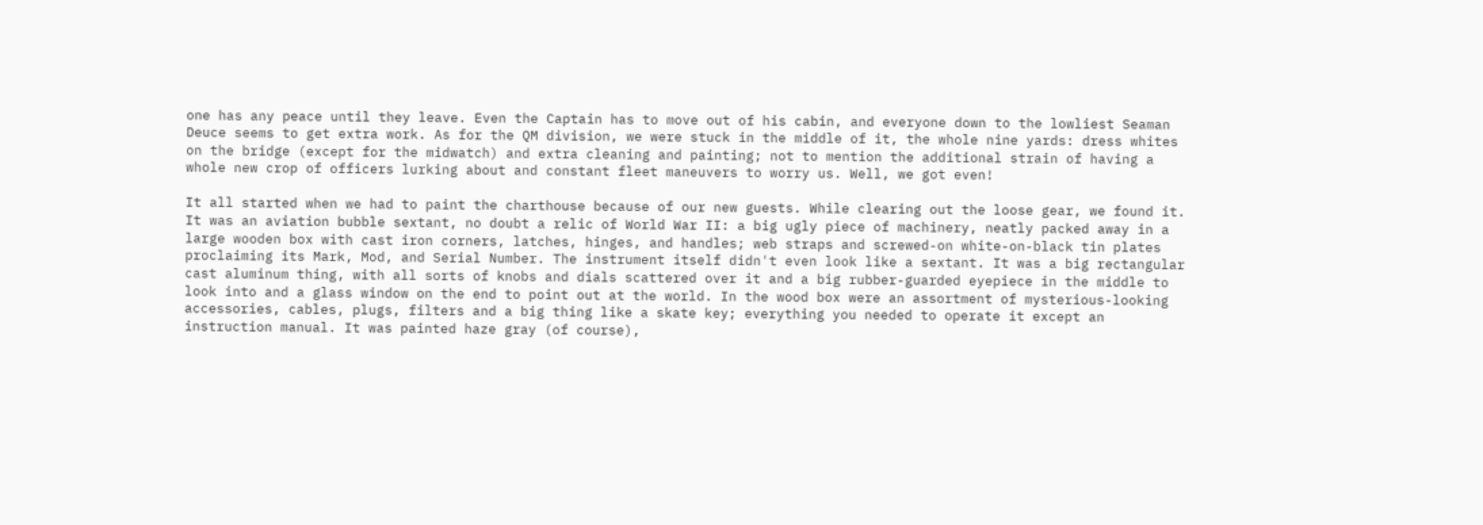one has any peace until they leave. Even the Captain has to move out of his cabin, and everyone down to the lowliest Seaman Deuce seems to get extra work. As for the QM division, we were stuck in the middle of it, the whole nine yards: dress whites on the bridge (except for the midwatch) and extra cleaning and painting; not to mention the additional strain of having a whole new crop of officers lurking about and constant fleet maneuvers to worry us. Well, we got even!

It all started when we had to paint the charthouse because of our new guests. While clearing out the loose gear, we found it. It was an aviation bubble sextant, no doubt a relic of World War II: a big ugly piece of machinery, neatly packed away in a large wooden box with cast iron corners, latches, hinges, and handles; web straps and screwed-on white-on-black tin plates proclaiming its Mark, Mod, and Serial Number. The instrument itself didn't even look like a sextant. It was a big rectangular cast aluminum thing, with all sorts of knobs and dials scattered over it and a big rubber-guarded eyepiece in the middle to look into and a glass window on the end to point out at the world. In the wood box were an assortment of mysterious-looking accessories, cables, plugs, filters and a big thing like a skate key; everything you needed to operate it except an instruction manual. It was painted haze gray (of course),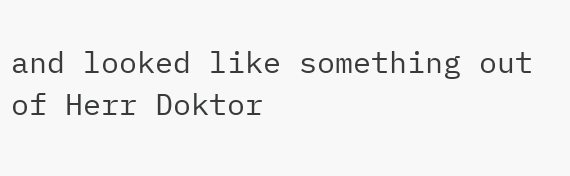and looked like something out of Herr Doktor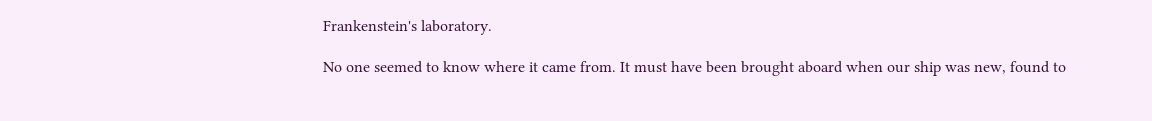Frankenstein's laboratory.

No one seemed to know where it came from. It must have been brought aboard when our ship was new, found to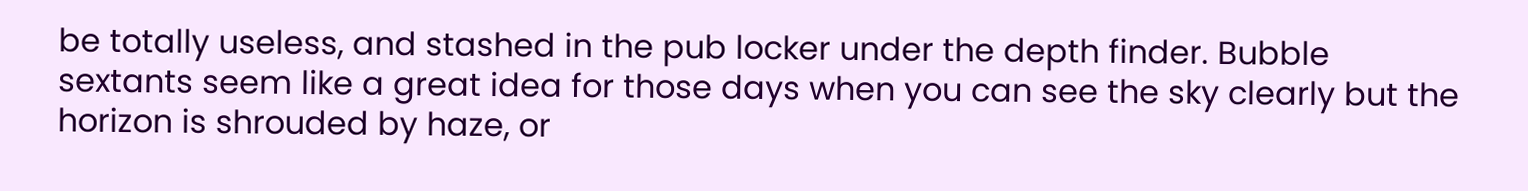be totally useless, and stashed in the pub locker under the depth finder. Bubble sextants seem like a great idea for those days when you can see the sky clearly but the horizon is shrouded by haze, or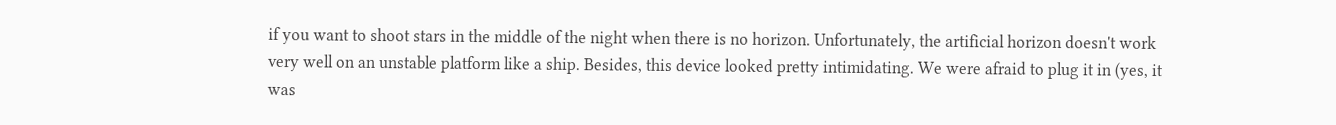if you want to shoot stars in the middle of the night when there is no horizon. Unfortunately, the artificial horizon doesn't work very well on an unstable platform like a ship. Besides, this device looked pretty intimidating. We were afraid to plug it in (yes, it was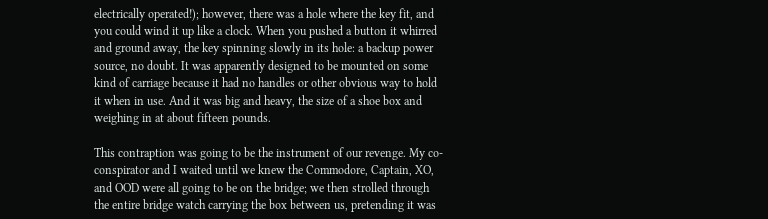electrically operated!); however, there was a hole where the key fit, and you could wind it up like a clock. When you pushed a button it whirred and ground away, the key spinning slowly in its hole: a backup power source, no doubt. It was apparently designed to be mounted on some kind of carriage because it had no handles or other obvious way to hold it when in use. And it was big and heavy, the size of a shoe box and weighing in at about fifteen pounds.

This contraption was going to be the instrument of our revenge. My co-conspirator and I waited until we knew the Commodore, Captain, XO, and OOD were all going to be on the bridge; we then strolled through the entire bridge watch carrying the box between us, pretending it was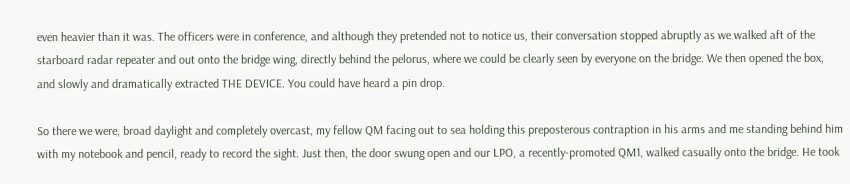even heavier than it was. The officers were in conference, and although they pretended not to notice us, their conversation stopped abruptly as we walked aft of the starboard radar repeater and out onto the bridge wing, directly behind the pelorus, where we could be clearly seen by everyone on the bridge. We then opened the box, and slowly and dramatically extracted THE DEVICE. You could have heard a pin drop.

So there we were, broad daylight and completely overcast, my fellow QM facing out to sea holding this preposterous contraption in his arms and me standing behind him with my notebook and pencil, ready to record the sight. Just then, the door swung open and our LPO, a recently-promoted QM1, walked casually onto the bridge. He took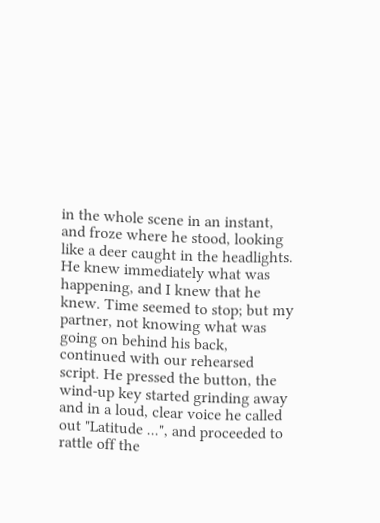in the whole scene in an instant, and froze where he stood, looking like a deer caught in the headlights. He knew immediately what was happening, and I knew that he knew. Time seemed to stop; but my partner, not knowing what was going on behind his back, continued with our rehearsed script. He pressed the button, the wind-up key started grinding away and in a loud, clear voice he called out "Latitude ...", and proceeded to rattle off the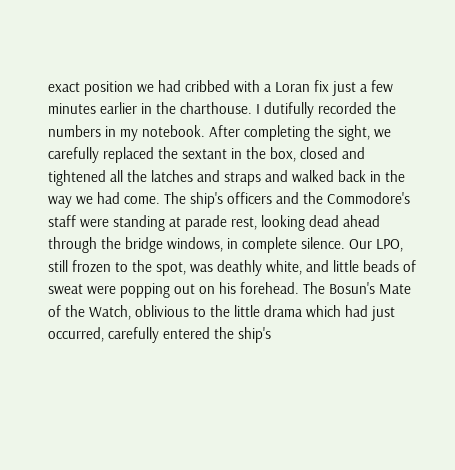exact position we had cribbed with a Loran fix just a few minutes earlier in the charthouse. I dutifully recorded the numbers in my notebook. After completing the sight, we carefully replaced the sextant in the box, closed and tightened all the latches and straps and walked back in the way we had come. The ship's officers and the Commodore's staff were standing at parade rest, looking dead ahead through the bridge windows, in complete silence. Our LPO, still frozen to the spot, was deathly white, and little beads of sweat were popping out on his forehead. The Bosun's Mate of the Watch, oblivious to the little drama which had just occurred, carefully entered the ship's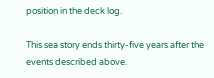position in the deck log.

This sea story ends thirty-five years after the events described above.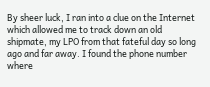By sheer luck, I ran into a clue on the Internet which allowed me to track down an old shipmate, my LPO from that fateful day so long ago and far away. I found the phone number where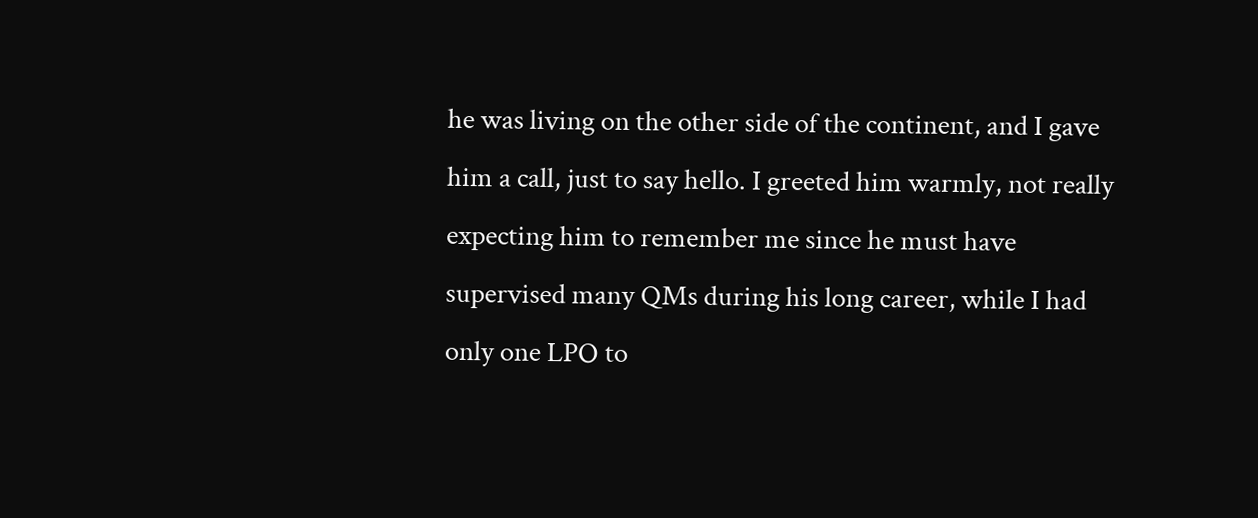he was living on the other side of the continent, and I gave him a call, just to say hello. I greeted him warmly, not really expecting him to remember me since he must have supervised many QMs during his long career, while I had only one LPO to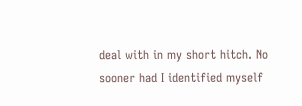deal with in my short hitch. No sooner had I identified myself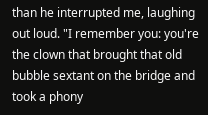than he interrupted me, laughing out loud. "I remember you: you're the clown that brought that old bubble sextant on the bridge and took a phony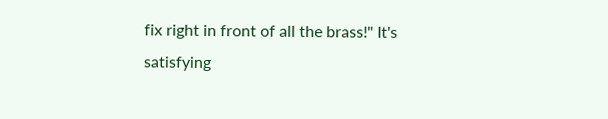fix right in front of all the brass!" It's satisfying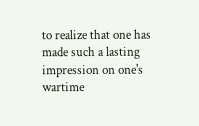to realize that one has made such a lasting impression on one's wartime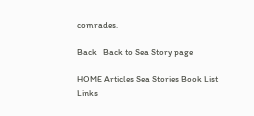comrades.

Back   Back to Sea Story page

HOME Articles Sea Stories Book List
Links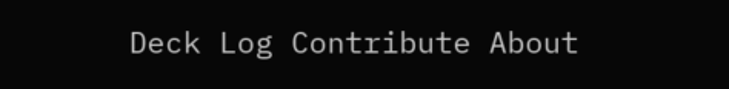Deck Log Contribute About